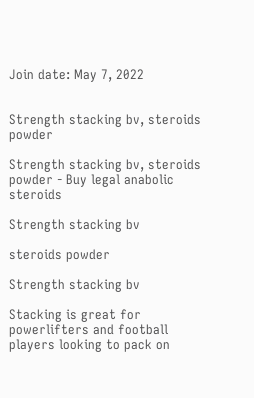Join date: May 7, 2022


Strength stacking bv, steroids powder

Strength stacking bv, steroids powder - Buy legal anabolic steroids

Strength stacking bv

steroids powder

Strength stacking bv

Stacking is great for powerlifters and football players looking to pack on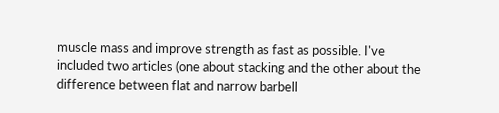muscle mass and improve strength as fast as possible. I've included two articles (one about stacking and the other about the difference between flat and narrow barbell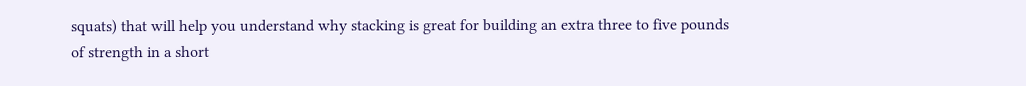squats) that will help you understand why stacking is great for building an extra three to five pounds of strength in a short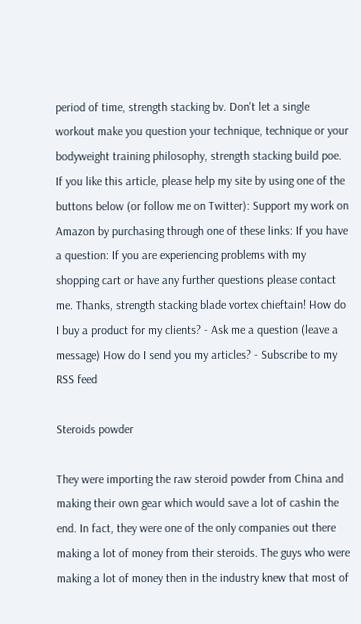period of time, strength stacking bv. Don't let a single workout make you question your technique, technique or your bodyweight training philosophy, strength stacking build poe. If you like this article, please help my site by using one of the buttons below (or follow me on Twitter): Support my work on Amazon by purchasing through one of these links: If you have a question: If you are experiencing problems with my shopping cart or have any further questions please contact me. Thanks, strength stacking blade vortex chieftain! How do I buy a product for my clients? - Ask me a question (leave a message) How do I send you my articles? - Subscribe to my RSS feed

Steroids powder

They were importing the raw steroid powder from China and making their own gear which would save a lot of cashin the end. In fact, they were one of the only companies out there making a lot of money from their steroids. The guys who were making a lot of money then in the industry knew that most of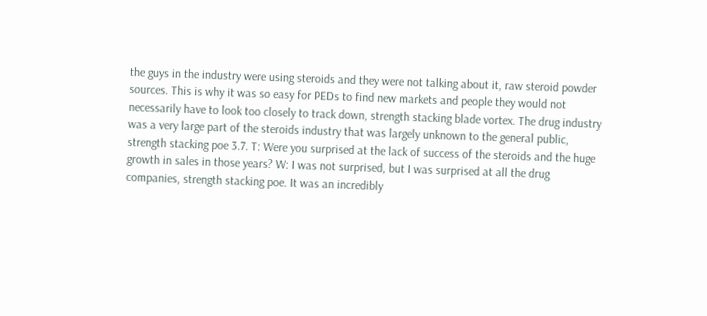the guys in the industry were using steroids and they were not talking about it, raw steroid powder sources. This is why it was so easy for PEDs to find new markets and people they would not necessarily have to look too closely to track down, strength stacking blade vortex. The drug industry was a very large part of the steroids industry that was largely unknown to the general public, strength stacking poe 3.7. T: Were you surprised at the lack of success of the steroids and the huge growth in sales in those years? W: I was not surprised, but I was surprised at all the drug companies, strength stacking poe. It was an incredibly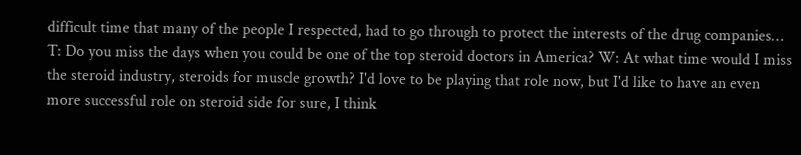difficult time that many of the people I respected, had to go through to protect the interests of the drug companies… T: Do you miss the days when you could be one of the top steroid doctors in America? W: At what time would I miss the steroid industry, steroids for muscle growth? I'd love to be playing that role now, but I'd like to have an even more successful role on steroid side for sure, I think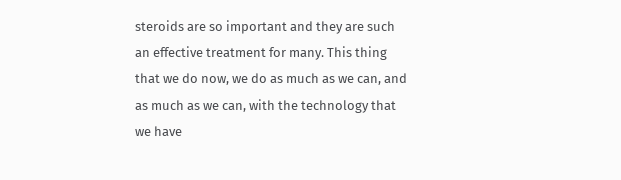steroids are so important and they are such an effective treatment for many. This thing that we do now, we do as much as we can, and as much as we can, with the technology that we have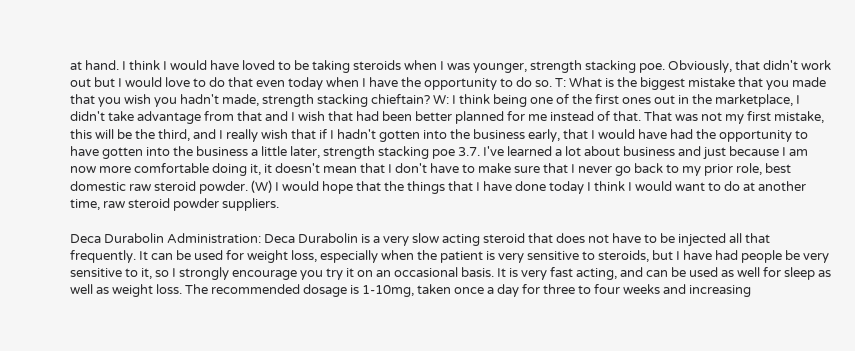at hand. I think I would have loved to be taking steroids when I was younger, strength stacking poe. Obviously, that didn't work out but I would love to do that even today when I have the opportunity to do so. T: What is the biggest mistake that you made that you wish you hadn't made, strength stacking chieftain? W: I think being one of the first ones out in the marketplace, I didn't take advantage from that and I wish that had been better planned for me instead of that. That was not my first mistake, this will be the third, and I really wish that if I hadn't gotten into the business early, that I would have had the opportunity to have gotten into the business a little later, strength stacking poe 3.7. I've learned a lot about business and just because I am now more comfortable doing it, it doesn't mean that I don't have to make sure that I never go back to my prior role, best domestic raw steroid powder. (W) I would hope that the things that I have done today I think I would want to do at another time, raw steroid powder suppliers.

Deca Durabolin Administration: Deca Durabolin is a very slow acting steroid that does not have to be injected all that frequently. It can be used for weight loss, especially when the patient is very sensitive to steroids, but I have had people be very sensitive to it, so I strongly encourage you try it on an occasional basis. It is very fast acting, and can be used as well for sleep as well as weight loss. The recommended dosage is 1-10mg, taken once a day for three to four weeks and increasing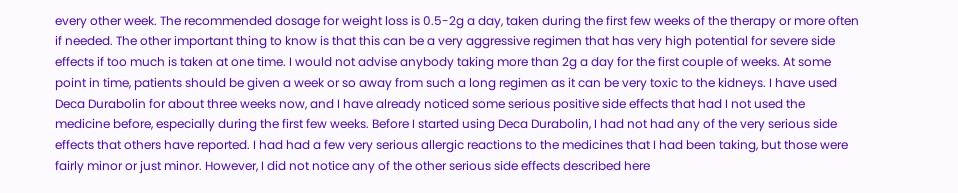every other week. The recommended dosage for weight loss is 0.5-2g a day, taken during the first few weeks of the therapy or more often if needed. The other important thing to know is that this can be a very aggressive regimen that has very high potential for severe side effects if too much is taken at one time. I would not advise anybody taking more than 2g a day for the first couple of weeks. At some point in time, patients should be given a week or so away from such a long regimen as it can be very toxic to the kidneys. I have used Deca Durabolin for about three weeks now, and I have already noticed some serious positive side effects that had I not used the medicine before, especially during the first few weeks. Before I started using Deca Durabolin, I had not had any of the very serious side effects that others have reported. I had had a few very serious allergic reactions to the medicines that I had been taking, but those were fairly minor or just minor. However, I did not notice any of the other serious side effects described here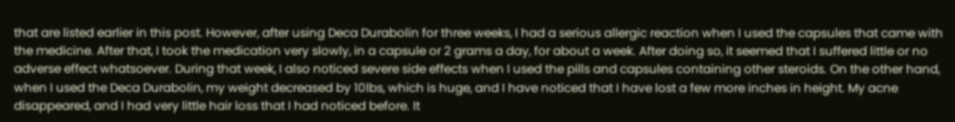that are listed earlier in this post. However, after using Deca Durabolin for three weeks, I had a serious allergic reaction when I used the capsules that came with the medicine. After that, I took the medication very slowly, in a capsule or 2 grams a day, for about a week. After doing so, it seemed that I suffered little or no adverse effect whatsoever. During that week, I also noticed severe side effects when I used the pills and capsules containing other steroids. On the other hand, when I used the Deca Durabolin, my weight decreased by 10lbs, which is huge, and I have noticed that I have lost a few more inches in height. My acne disappeared, and I had very little hair loss that I had noticed before. It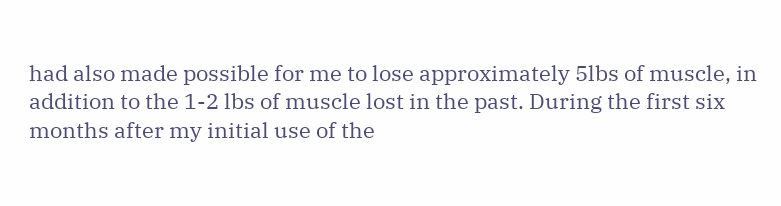had also made possible for me to lose approximately 5lbs of muscle, in addition to the 1-2 lbs of muscle lost in the past. During the first six months after my initial use of the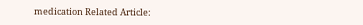medication Related Article: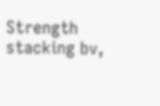Strength stacking bv,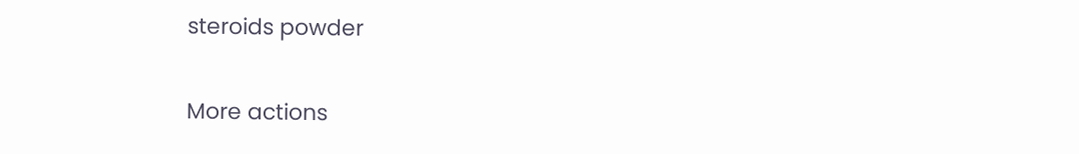steroids powder

More actions